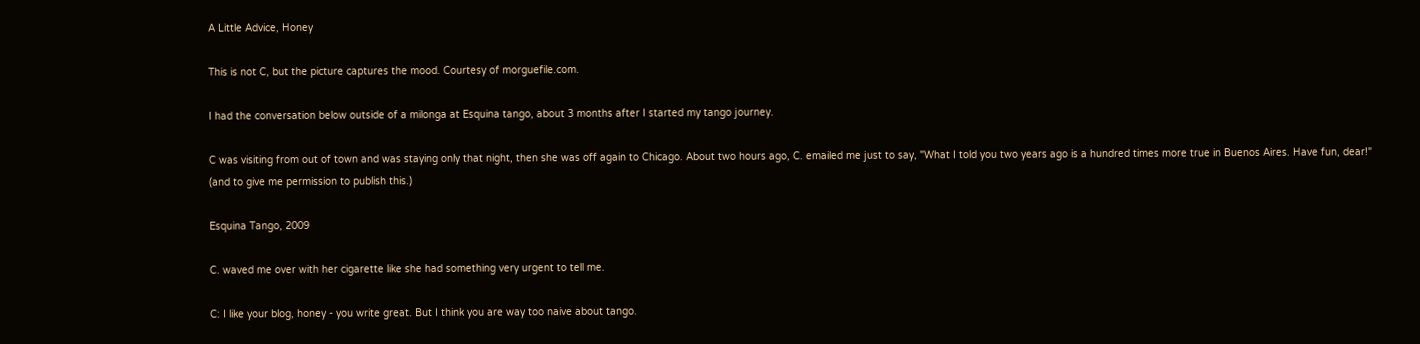A Little Advice, Honey

This is not C, but the picture captures the mood. Courtesy of morguefile.com.

I had the conversation below outside of a milonga at Esquina tango, about 3 months after I started my tango journey.

C was visiting from out of town and was staying only that night, then she was off again to Chicago. About two hours ago, C. emailed me just to say, "What I told you two years ago is a hundred times more true in Buenos Aires. Have fun, dear!" (and to give me permission to publish this.)

Esquina Tango, 2009

C. waved me over with her cigarette like she had something very urgent to tell me.

C: I like your blog, honey - you write great. But I think you are way too naive about tango.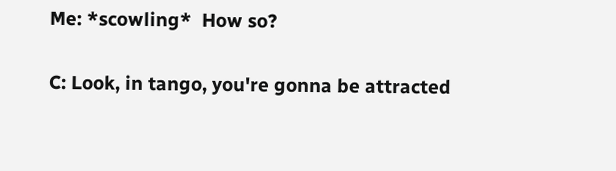Me: *scowling*  How so?

C: Look, in tango, you're gonna be attracted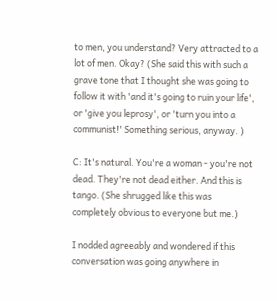to men, you understand? Very attracted to a lot of men. Okay? (She said this with such a grave tone that I thought she was going to follow it with 'and it's going to ruin your life', or 'give you leprosy', or 'turn you into a communist!' Something serious, anyway. )

C: It's natural. You're a woman - you're not dead. They're not dead either. And this is tango. (She shrugged like this was completely obvious to everyone but me.)

I nodded agreeably and wondered if this conversation was going anywhere in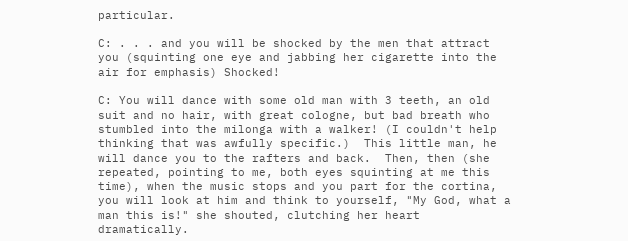particular.

C: . . . and you will be shocked by the men that attract you (squinting one eye and jabbing her cigarette into the air for emphasis) Shocked!

C: You will dance with some old man with 3 teeth, an old suit and no hair, with great cologne, but bad breath who stumbled into the milonga with a walker! (I couldn't help thinking that was awfully specific.)  This little man, he will dance you to the rafters and back.  Then, then (she repeated, pointing to me, both eyes squinting at me this time), when the music stops and you part for the cortina, you will look at him and think to yourself, "My God, what a man this is!" she shouted, clutching her heart dramatically.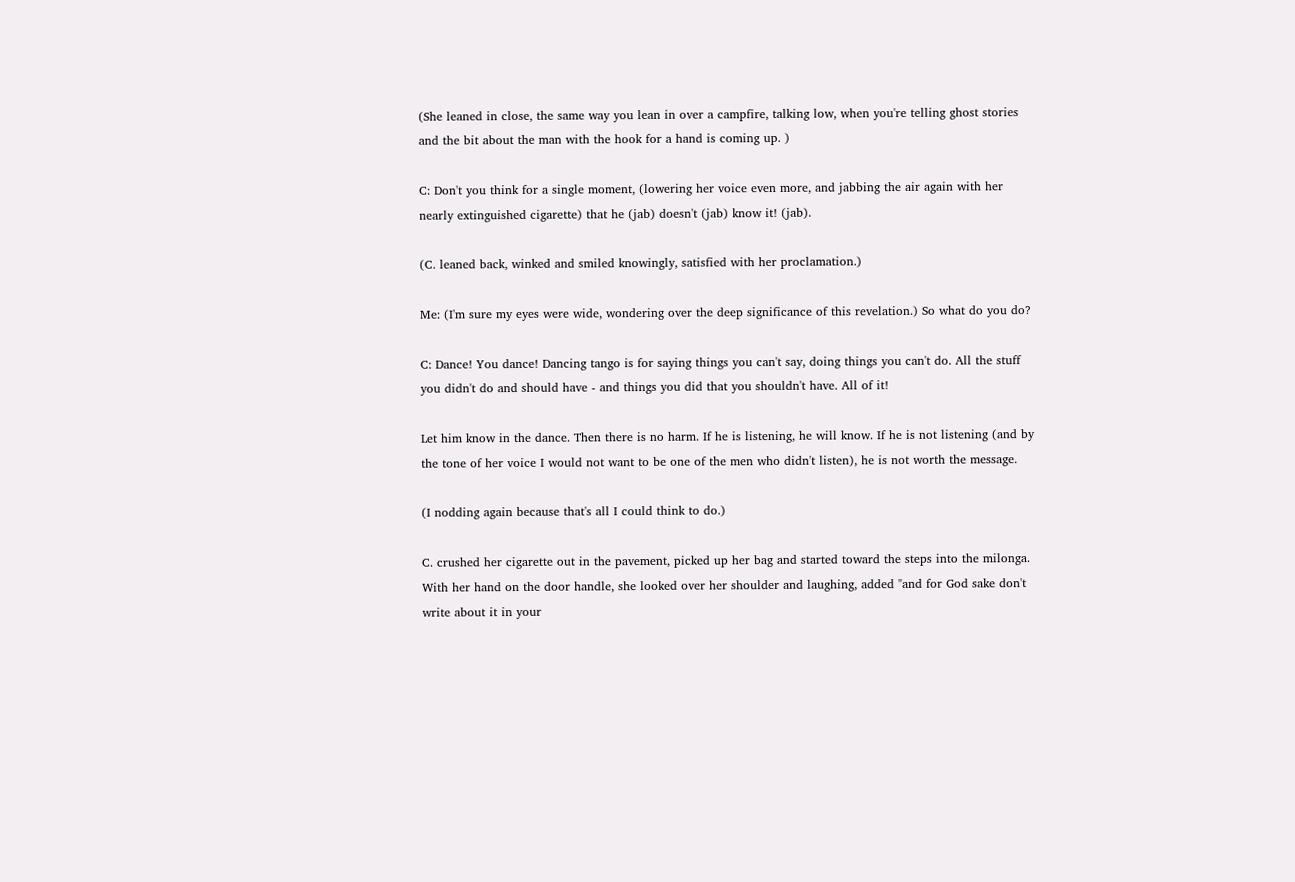(She leaned in close, the same way you lean in over a campfire, talking low, when you're telling ghost stories and the bit about the man with the hook for a hand is coming up. )

C: Don't you think for a single moment, (lowering her voice even more, and jabbing the air again with her nearly extinguished cigarette) that he (jab) doesn't (jab) know it! (jab).

(C. leaned back, winked and smiled knowingly, satisfied with her proclamation.)

Me: (I'm sure my eyes were wide, wondering over the deep significance of this revelation.) So what do you do?

C: Dance! You dance! Dancing tango is for saying things you can't say, doing things you can't do. All the stuff you didn't do and should have - and things you did that you shouldn't have. All of it!

Let him know in the dance. Then there is no harm. If he is listening, he will know. If he is not listening (and by the tone of her voice I would not want to be one of the men who didn't listen), he is not worth the message.

(I nodding again because that's all I could think to do.)

C. crushed her cigarette out in the pavement, picked up her bag and started toward the steps into the milonga. With her hand on the door handle, she looked over her shoulder and laughing, added "and for God sake don't write about it in your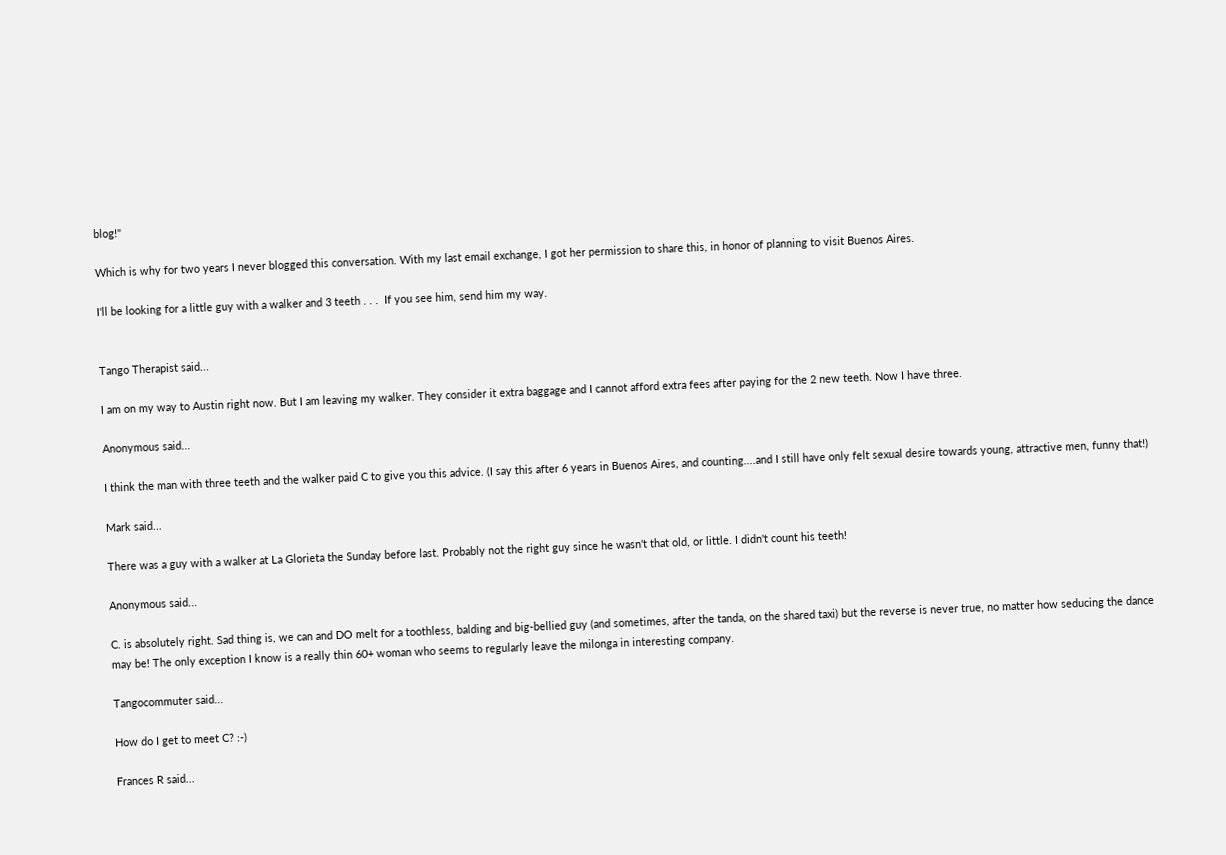blog!"

Which is why for two years I never blogged this conversation. With my last email exchange, I got her permission to share this, in honor of planning to visit Buenos Aires.

I'll be looking for a little guy with a walker and 3 teeth . . .  If you see him, send him my way.


Tango Therapist said...

I am on my way to Austin right now. But I am leaving my walker. They consider it extra baggage and I cannot afford extra fees after paying for the 2 new teeth. Now I have three.

Anonymous said...

I think the man with three teeth and the walker paid C to give you this advice. (I say this after 6 years in Buenos Aires, and counting....and I still have only felt sexual desire towards young, attractive men, funny that!)

Mark said...

There was a guy with a walker at La Glorieta the Sunday before last. Probably not the right guy since he wasn't that old, or little. I didn't count his teeth!

Anonymous said...

C. is absolutely right. Sad thing is, we can and DO melt for a toothless, balding and big-bellied guy (and sometimes, after the tanda, on the shared taxi) but the reverse is never true, no matter how seducing the dance may be! The only exception I know is a really thin 60+ woman who seems to regularly leave the milonga in interesting company.

Tangocommuter said...

How do I get to meet C? :-)

Frances R said...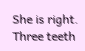She is right. Three teeth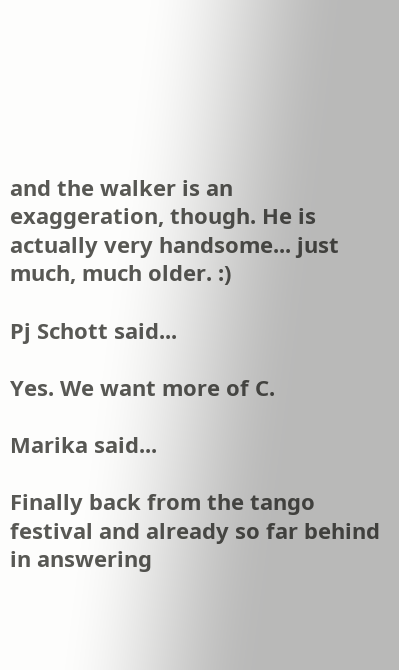and the walker is an exaggeration, though. He is actually very handsome... just much, much older. :)

Pj Schott said...

Yes. We want more of C.

Marika said...

Finally back from the tango festival and already so far behind in answering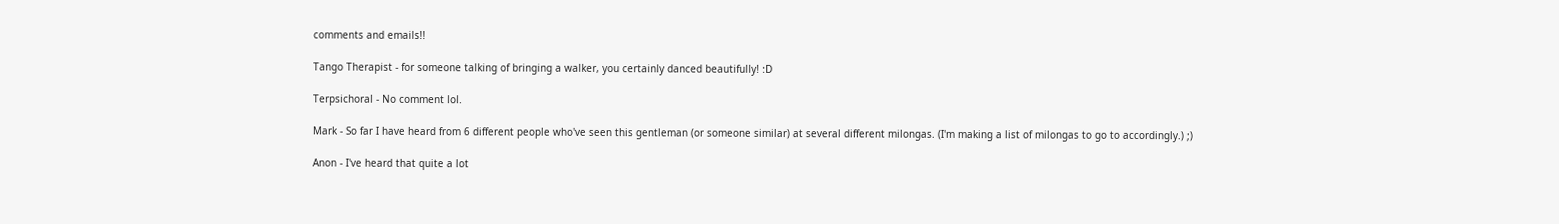comments and emails!!

Tango Therapist - for someone talking of bringing a walker, you certainly danced beautifully! :D

Terpsichoral - No comment lol.

Mark - So far I have heard from 6 different people who've seen this gentleman (or someone similar) at several different milongas. (I'm making a list of milongas to go to accordingly.) ;)

Anon - I've heard that quite a lot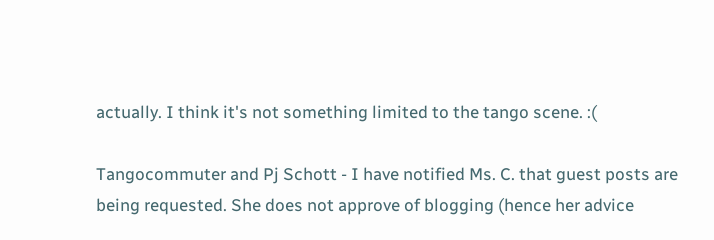actually. I think it's not something limited to the tango scene. :(

Tangocommuter and Pj Schott - I have notified Ms. C. that guest posts are being requested. She does not approve of blogging (hence her advice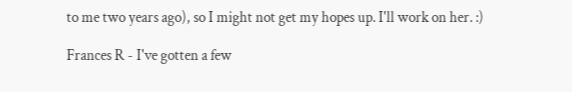to me two years ago), so I might not get my hopes up. I'll work on her. :)

Frances R - I've gotten a few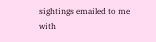sightings emailed to me with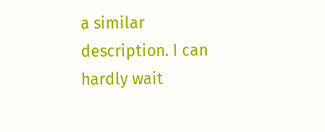a similar description. I can hardly wait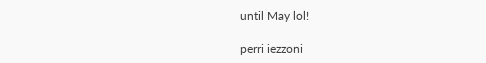until May lol!

perri iezzoni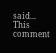said...
This comment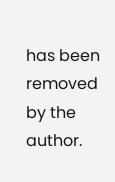has been removed by the author.